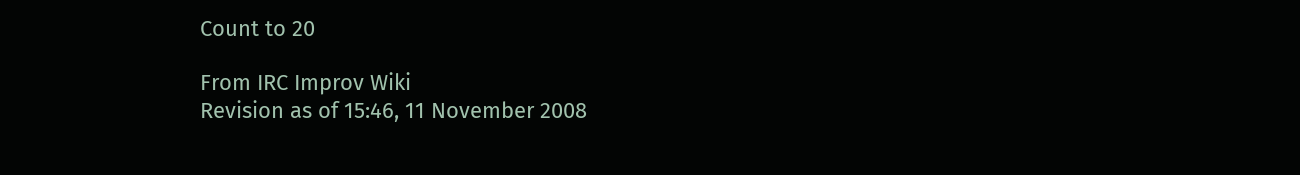Count to 20

From IRC Improv Wiki
Revision as of 15:46, 11 November 2008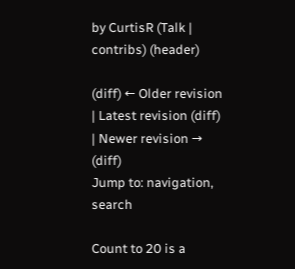by CurtisR (Talk | contribs) (header)

(diff) ← Older revision | Latest revision (diff) | Newer revision → (diff)
Jump to: navigation, search

Count to 20 is a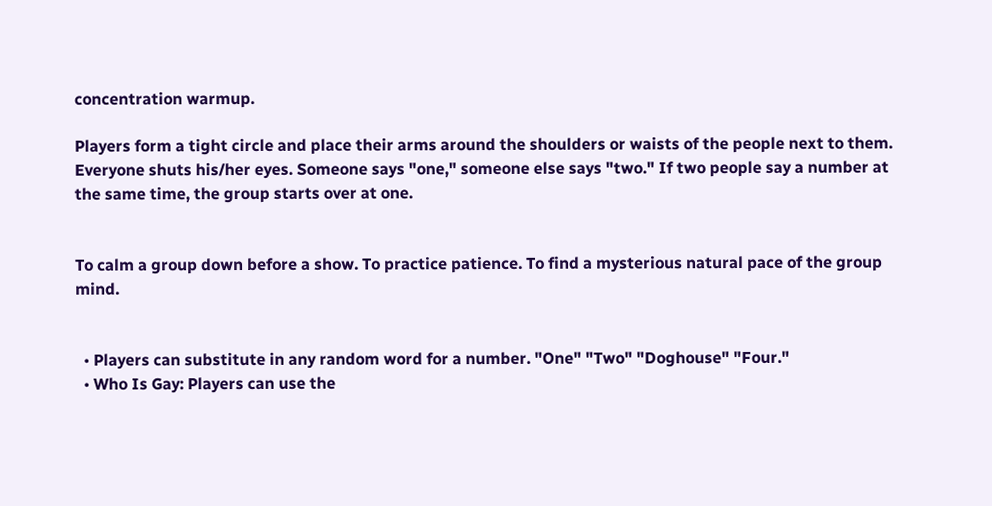concentration warmup.

Players form a tight circle and place their arms around the shoulders or waists of the people next to them. Everyone shuts his/her eyes. Someone says "one," someone else says "two." If two people say a number at the same time, the group starts over at one.


To calm a group down before a show. To practice patience. To find a mysterious natural pace of the group mind.


  • Players can substitute in any random word for a number. "One" "Two" "Doghouse" "Four."
  • Who Is Gay: Players can use the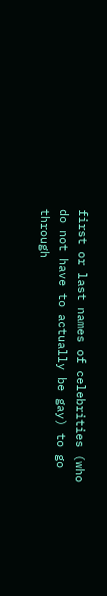first or last names of celebrities (who do not have to actually be gay) to go through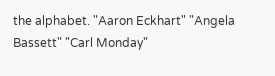the alphabet. "Aaron Eckhart" "Angela Bassett" "Carl Monday"